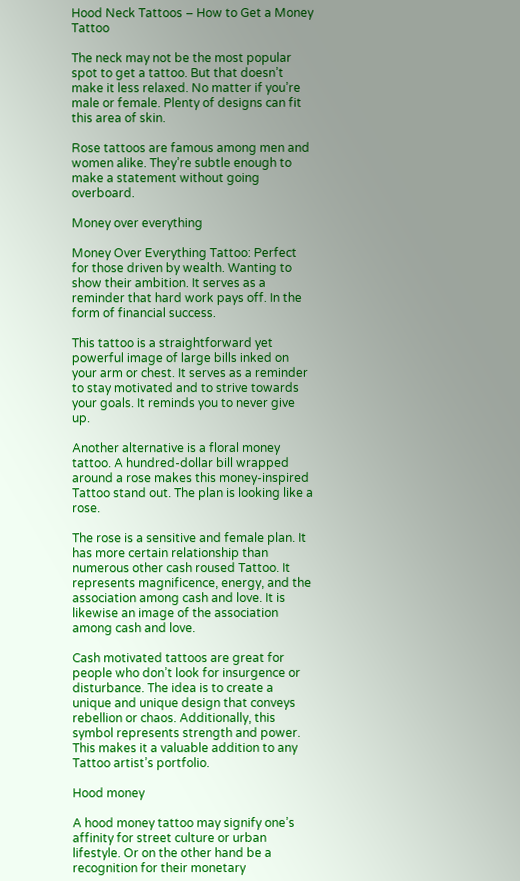Hood Neck Tattoos – How to Get a Money Tattoo

The neck may not be the most popular spot to get a tattoo. But that doesn’t make it less relaxed. No matter if you’re male or female. Plenty of designs can fit this area of skin.

Rose tattoos are famous among men and women alike. They’re subtle enough to make a statement without going overboard.

Money over everything

Money Over Everything Tattoo: Perfect for those driven by wealth. Wanting to show their ambition. It serves as a reminder that hard work pays off. In the form of financial success.

This tattoo is a straightforward yet powerful image of large bills inked on your arm or chest. It serves as a reminder to stay motivated and to strive towards your goals. It reminds you to never give up.

Another alternative is a floral money tattoo. A hundred-dollar bill wrapped around a rose makes this money-inspired Tattoo stand out. The plan is looking like a rose.

The rose is a sensitive and female plan. It has more certain relationship than numerous other cash roused Tattoo. It represents magnificence, energy, and the association among cash and love. It is likewise an image of the association among cash and love.

Cash motivated tattoos are great for people who don’t look for insurgence or disturbance. The idea is to create a unique and unique design that conveys rebellion or chaos. Additionally, this symbol represents strength and power. This makes it a valuable addition to any Tattoo artist’s portfolio.

Hood money

A hood money tattoo may signify one’s affinity for street culture or urban lifestyle. Or on the other hand be a recognition for their monetary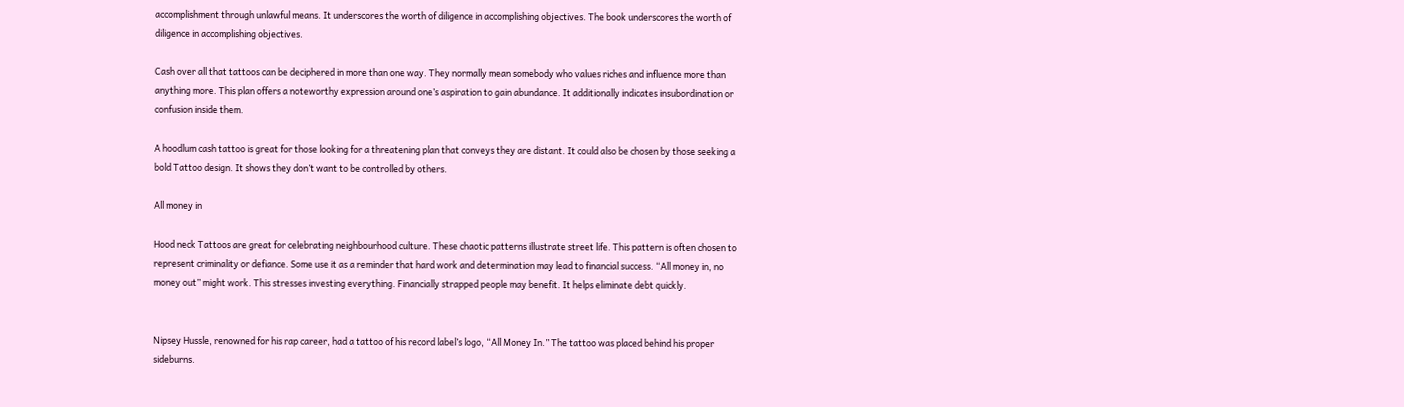accomplishment through unlawful means. It underscores the worth of diligence in accomplishing objectives. The book underscores the worth of diligence in accomplishing objectives.

Cash over all that tattoos can be deciphered in more than one way. They normally mean somebody who values riches and influence more than anything more. This plan offers a noteworthy expression around one’s aspiration to gain abundance. It additionally indicates insubordination or confusion inside them.

A hoodlum cash tattoo is great for those looking for a threatening plan that conveys they are distant. It could also be chosen by those seeking a bold Tattoo design. It shows they don’t want to be controlled by others.

All money in

Hood neck Tattoos are great for celebrating neighbourhood culture. These chaotic patterns illustrate street life. This pattern is often chosen to represent criminality or defiance. Some use it as a reminder that hard work and determination may lead to financial success. “All money in, no money out” might work. This stresses investing everything. Financially strapped people may benefit. It helps eliminate debt quickly.


Nipsey Hussle, renowned for his rap career, had a tattoo of his record label’s logo, “All Money In.” The tattoo was placed behind his proper sideburns.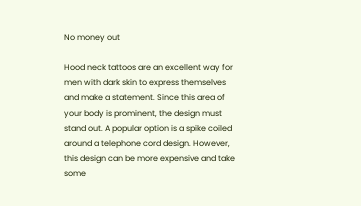No money out

Hood neck tattoos are an excellent way for men with dark skin to express themselves and make a statement. Since this area of your body is prominent, the design must stand out. A popular option is a spike coiled around a telephone cord design. However, this design can be more expensive and take some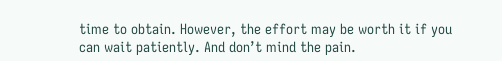time to obtain. However, the effort may be worth it if you can wait patiently. And don’t mind the pain.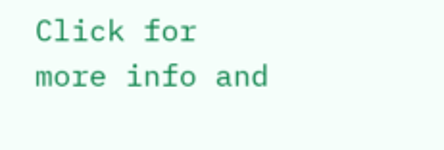Click for more info and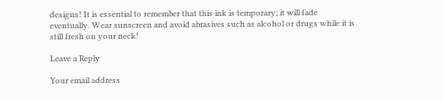designs! It is essential to remember that this ink is temporary; it will fade eventually. Wear sunscreen and avoid abrasives such as alcohol or drugs while it is still fresh on your neck!

Leave a Reply

Your email address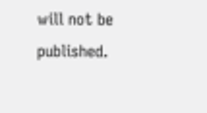will not be published.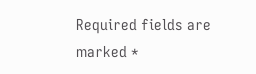Required fields are marked *